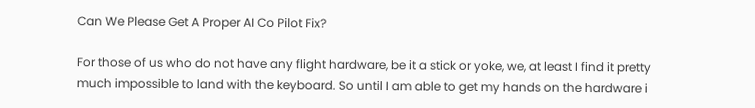Can We Please Get A Proper AI Co Pilot Fix?

For those of us who do not have any flight hardware, be it a stick or yoke, we, at least I find it pretty much impossible to land with the keyboard. So until I am able to get my hands on the hardware i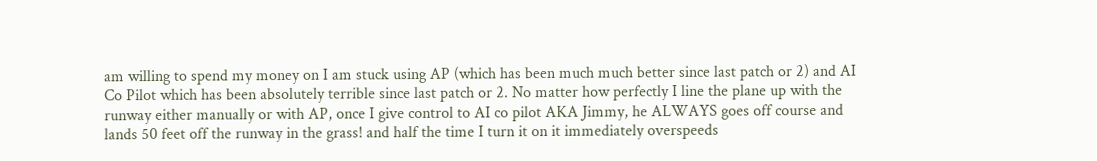am willing to spend my money on I am stuck using AP (which has been much much better since last patch or 2) and AI Co Pilot which has been absolutely terrible since last patch or 2. No matter how perfectly I line the plane up with the runway either manually or with AP, once I give control to AI co pilot AKA Jimmy, he ALWAYS goes off course and lands 50 feet off the runway in the grass! and half the time I turn it on it immediately overspeeds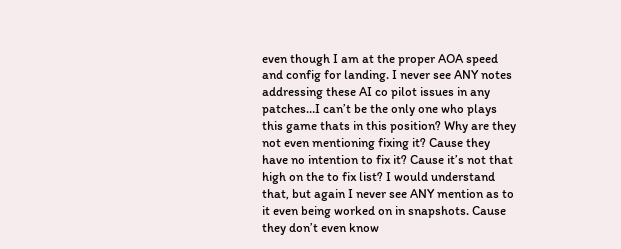even though I am at the proper AOA speed and config for landing. I never see ANY notes addressing these AI co pilot issues in any patches…I can’t be the only one who plays this game thats in this position? Why are they not even mentioning fixing it? Cause they have no intention to fix it? Cause it’s not that high on the to fix list? I would understand that, but again I never see ANY mention as to it even being worked on in snapshots. Cause they don’t even know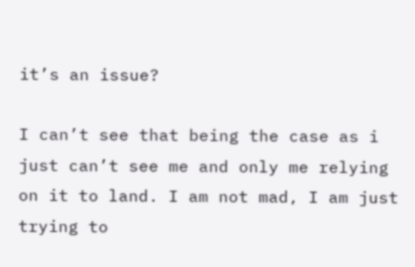it’s an issue?

I can’t see that being the case as i just can’t see me and only me relying on it to land. I am not mad, I am just trying to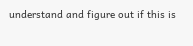understand and figure out if this is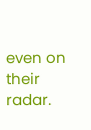even on their radar.